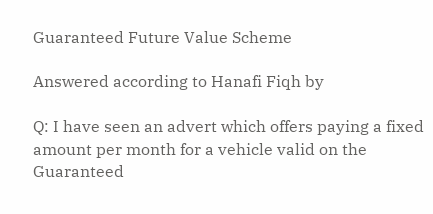Guaranteed Future Value Scheme

Answered according to Hanafi Fiqh by

Q: I have seen an advert which offers paying a fixed amount per month for a vehicle valid on the Guaranteed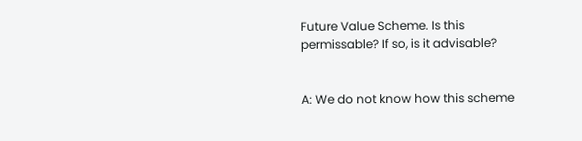Future Value Scheme. Is this permissable? If so, is it advisable?


A: We do not know how this scheme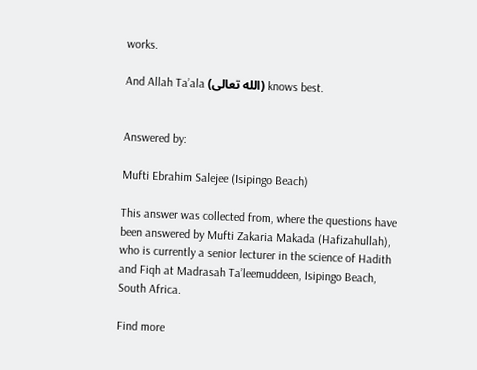works.

And Allah Ta’ala (الله تعالى) knows best.


Answered by:

Mufti Ebrahim Salejee (Isipingo Beach)

This answer was collected from, where the questions have been answered by Mufti Zakaria Makada (Hafizahullah), who is currently a senior lecturer in the science of Hadith and Fiqh at Madrasah Ta’leemuddeen, Isipingo Beach, South Africa.

Find more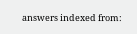answers indexed from: